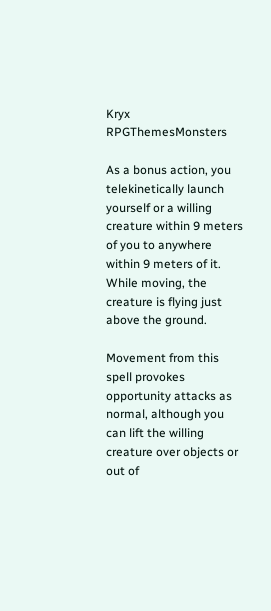Kryx RPGThemesMonsters

As a bonus action, you telekinetically launch yourself or a willing creature within 9 meters of you to anywhere within 9 meters of it. While moving, the creature is flying just above the ground.

Movement from this spell provokes opportunity attacks as normal, although you can lift the willing creature over objects or out of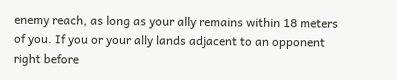enemy reach, as long as your ally remains within 18 meters of you. If you or your ally lands adjacent to an opponent right before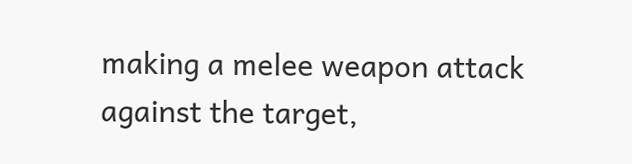making a melee weapon attack against the target,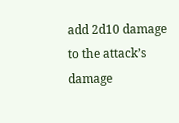add 2d10 damage to the attack’s damage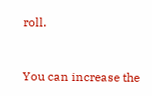roll.


You can increase the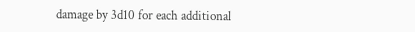damage by 3d10 for each additional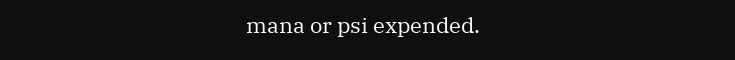mana or psi expended.